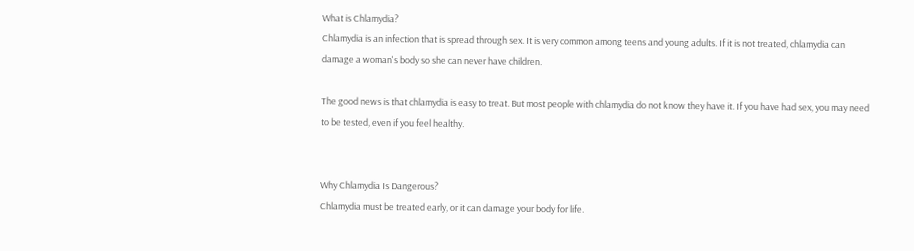What is Chlamydia?
Chlamydia is an infection that is spread through sex. It is very common among teens and young adults. If it is not treated, chlamydia can damage a woman's body so she can never have children.

The good news is that chlamydia is easy to treat. But most people with chlamydia do not know they have it. If you have had sex, you may need to be tested, even if you feel healthy.


Why Chlamydia Is Dangerous?
Chlamydia must be treated early, or it can damage your body for life.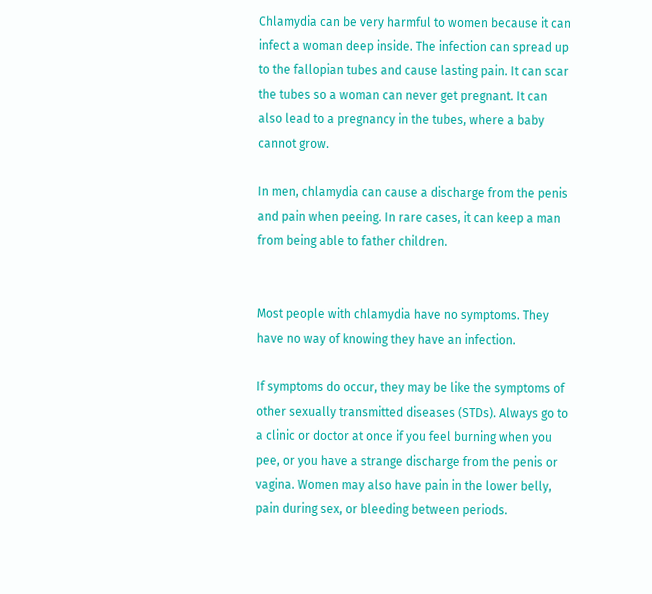Chlamydia can be very harmful to women because it can infect a woman deep inside. The infection can spread up to the fallopian tubes and cause lasting pain. It can scar the tubes so a woman can never get pregnant. It can also lead to a pregnancy in the tubes, where a baby cannot grow.

In men, chlamydia can cause a discharge from the penis and pain when peeing. In rare cases, it can keep a man from being able to father children.


Most people with chlamydia have no symptoms. They have no way of knowing they have an infection.

If symptoms do occur, they may be like the symptoms of other sexually transmitted diseases (STDs). Always go to a clinic or doctor at once if you feel burning when you pee, or you have a strange discharge from the penis or vagina. Women may also have pain in the lower belly, pain during sex, or bleeding between periods.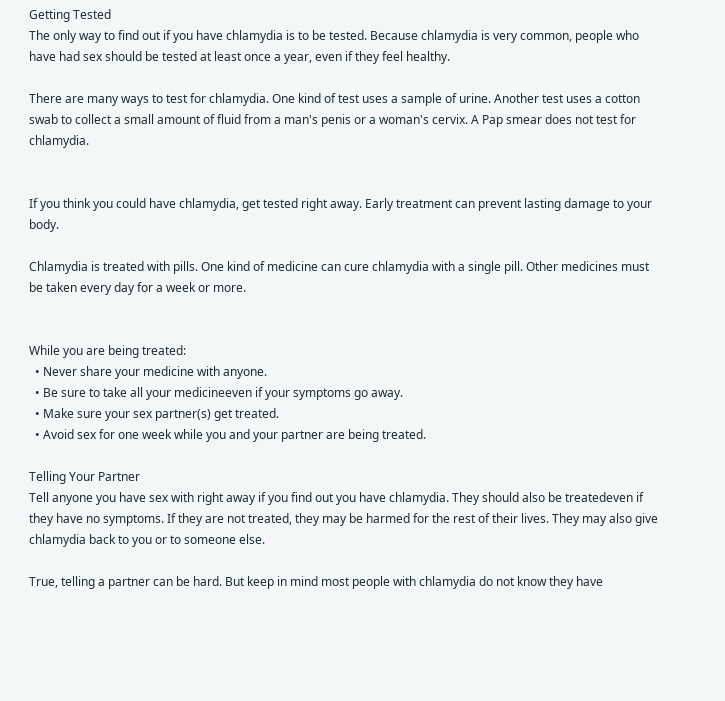Getting Tested
The only way to find out if you have chlamydia is to be tested. Because chlamydia is very common, people who have had sex should be tested at least once a year, even if they feel healthy.

There are many ways to test for chlamydia. One kind of test uses a sample of urine. Another test uses a cotton swab to collect a small amount of fluid from a man's penis or a woman's cervix. A Pap smear does not test for chlamydia.


If you think you could have chlamydia, get tested right away. Early treatment can prevent lasting damage to your body.

Chlamydia is treated with pills. One kind of medicine can cure chlamydia with a single pill. Other medicines must be taken every day for a week or more.


While you are being treated:
  • Never share your medicine with anyone.
  • Be sure to take all your medicineeven if your symptoms go away.
  • Make sure your sex partner(s) get treated.
  • Avoid sex for one week while you and your partner are being treated.

Telling Your Partner
Tell anyone you have sex with right away if you find out you have chlamydia. They should also be treatedeven if they have no symptoms. If they are not treated, they may be harmed for the rest of their lives. They may also give chlamydia back to you or to someone else.

True, telling a partner can be hard. But keep in mind most people with chlamydia do not know they have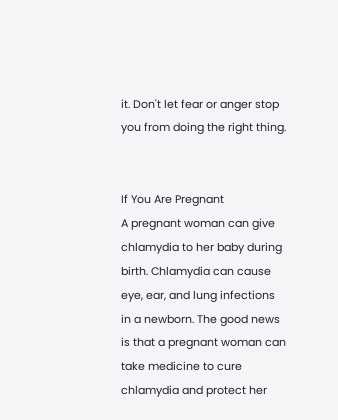it. Don't let fear or anger stop you from doing the right thing.


If You Are Pregnant
A pregnant woman can give chlamydia to her baby during birth. Chlamydia can cause eye, ear, and lung infections in a newborn. The good news is that a pregnant woman can take medicine to cure chlamydia and protect her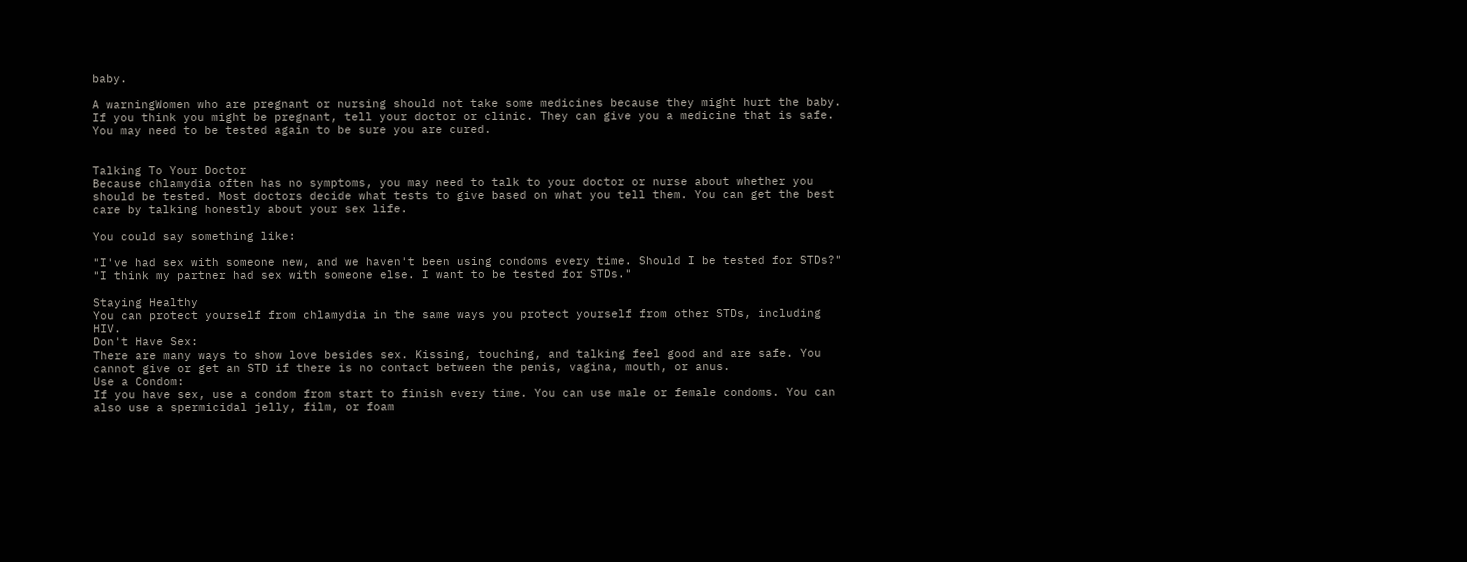baby.

A warningWomen who are pregnant or nursing should not take some medicines because they might hurt the baby. If you think you might be pregnant, tell your doctor or clinic. They can give you a medicine that is safe. You may need to be tested again to be sure you are cured.


Talking To Your Doctor
Because chlamydia often has no symptoms, you may need to talk to your doctor or nurse about whether you should be tested. Most doctors decide what tests to give based on what you tell them. You can get the best care by talking honestly about your sex life.

You could say something like:

"I've had sex with someone new, and we haven't been using condoms every time. Should I be tested for STDs?"
"I think my partner had sex with someone else. I want to be tested for STDs."

Staying Healthy
You can protect yourself from chlamydia in the same ways you protect yourself from other STDs, including HIV.
Don't Have Sex:
There are many ways to show love besides sex. Kissing, touching, and talking feel good and are safe. You cannot give or get an STD if there is no contact between the penis, vagina, mouth, or anus.
Use a Condom:
If you have sex, use a condom from start to finish every time. You can use male or female condoms. You can also use a spermicidal jelly, film, or foam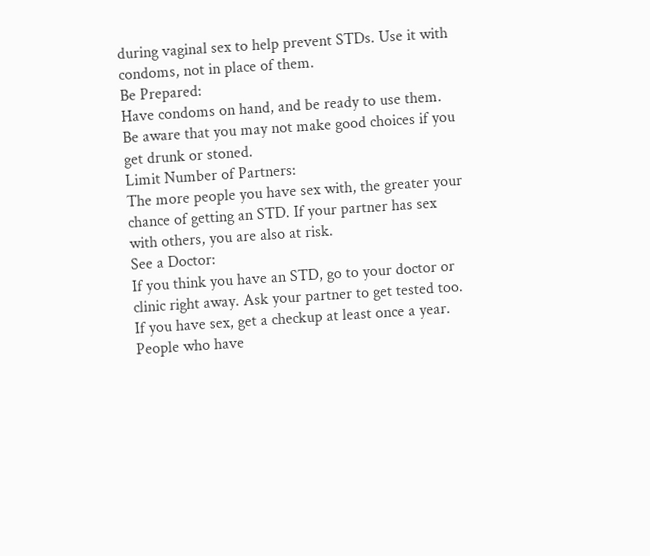during vaginal sex to help prevent STDs. Use it with condoms, not in place of them.
Be Prepared:
Have condoms on hand, and be ready to use them. Be aware that you may not make good choices if you get drunk or stoned.
Limit Number of Partners:
The more people you have sex with, the greater your chance of getting an STD. If your partner has sex with others, you are also at risk.
See a Doctor:
If you think you have an STD, go to your doctor or clinic right away. Ask your partner to get tested too. If you have sex, get a checkup at least once a year. People who have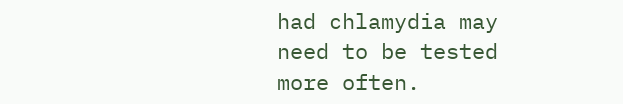had chlamydia may need to be tested more often.